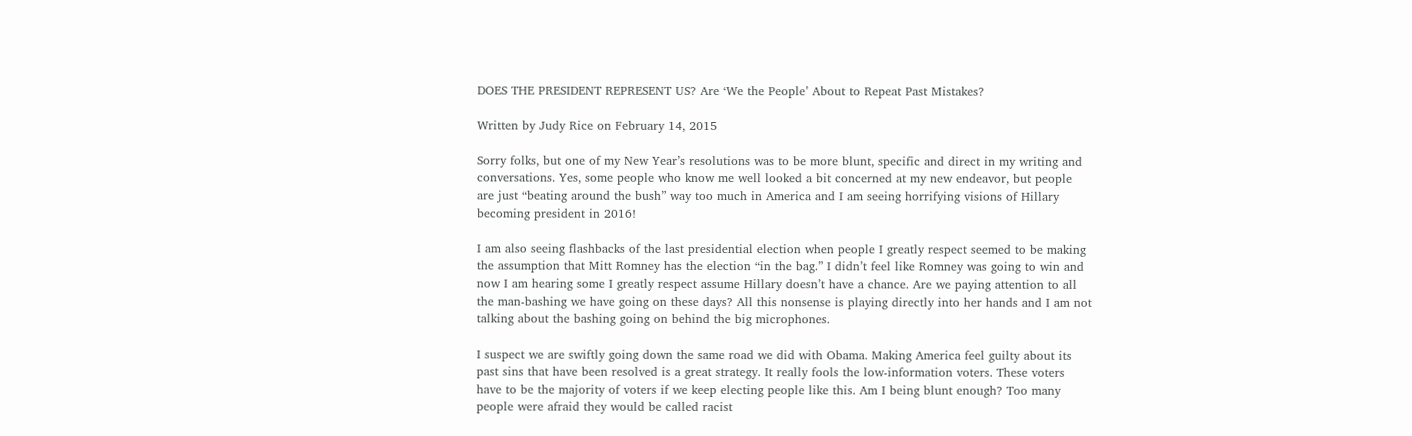DOES THE PRESIDENT REPRESENT US? Are ‘We the People’ About to Repeat Past Mistakes?

Written by Judy Rice on February 14, 2015

Sorry folks, but one of my New Year’s resolutions was to be more blunt, specific and direct in my writing and conversations. Yes, some people who know me well looked a bit concerned at my new endeavor, but people are just “beating around the bush” way too much in America and I am seeing horrifying visions of Hillary becoming president in 2016!

I am also seeing flashbacks of the last presidential election when people I greatly respect seemed to be making the assumption that Mitt Romney has the election “in the bag.” I didn’t feel like Romney was going to win and now I am hearing some I greatly respect assume Hillary doesn’t have a chance. Are we paying attention to all the man-bashing we have going on these days? All this nonsense is playing directly into her hands and I am not talking about the bashing going on behind the big microphones.

I suspect we are swiftly going down the same road we did with Obama. Making America feel guilty about its past sins that have been resolved is a great strategy. It really fools the low-information voters. These voters have to be the majority of voters if we keep electing people like this. Am I being blunt enough? Too many people were afraid they would be called racist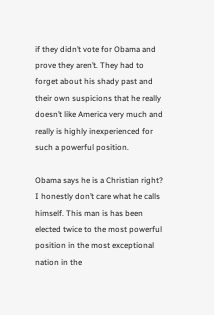if they didn’t vote for Obama and prove they aren’t. They had to forget about his shady past and their own suspicions that he really doesn’t like America very much and really is highly inexperienced for such a powerful position.

Obama says he is a Christian right? I honestly don’t care what he calls himself. This man is has been elected twice to the most powerful position in the most exceptional nation in the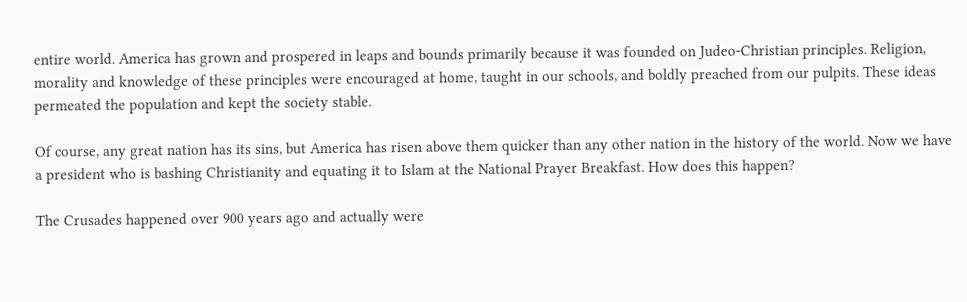entire world. America has grown and prospered in leaps and bounds primarily because it was founded on Judeo-Christian principles. Religion, morality and knowledge of these principles were encouraged at home, taught in our schools, and boldly preached from our pulpits. These ideas permeated the population and kept the society stable.

Of course, any great nation has its sins, but America has risen above them quicker than any other nation in the history of the world. Now we have a president who is bashing Christianity and equating it to Islam at the National Prayer Breakfast. How does this happen?

The Crusades happened over 900 years ago and actually were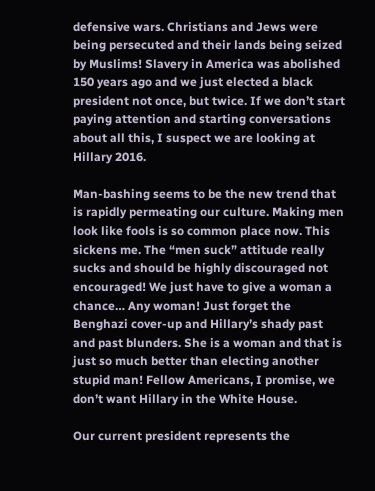defensive wars. Christians and Jews were being persecuted and their lands being seized by Muslims! Slavery in America was abolished 150 years ago and we just elected a black president not once, but twice. If we don’t start paying attention and starting conversations about all this, I suspect we are looking at Hillary 2016.

Man-bashing seems to be the new trend that is rapidly permeating our culture. Making men look like fools is so common place now. This sickens me. The “men suck” attitude really sucks and should be highly discouraged not encouraged! We just have to give a woman a chance… Any woman! Just forget the Benghazi cover-up and Hillary’s shady past and past blunders. She is a woman and that is just so much better than electing another stupid man! Fellow Americans, I promise, we don’t want Hillary in the White House.

Our current president represents the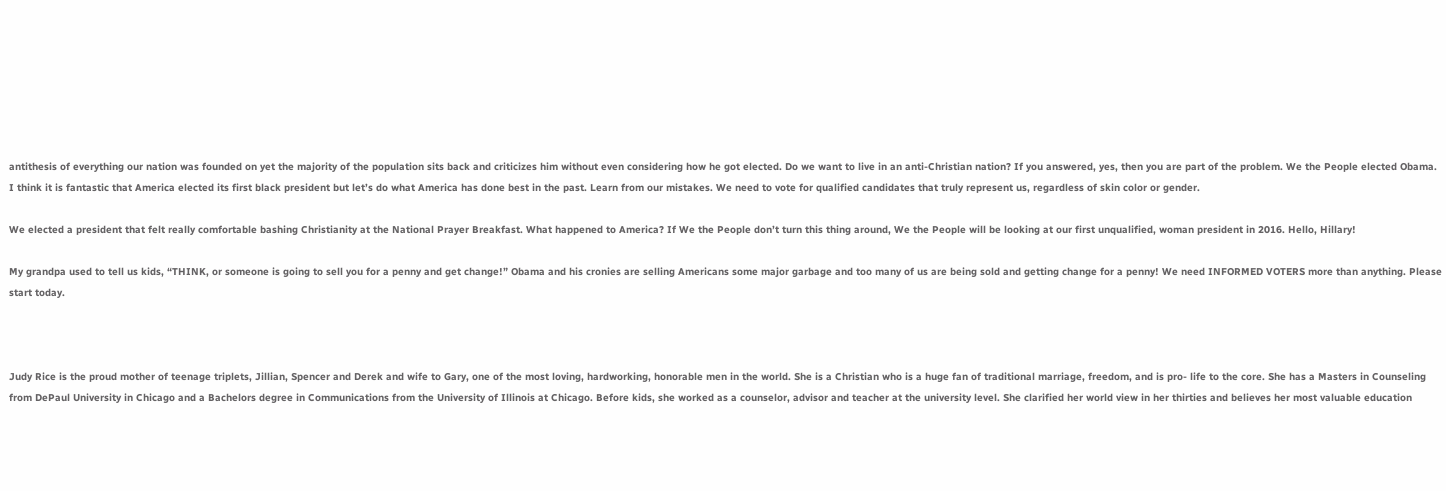antithesis of everything our nation was founded on yet the majority of the population sits back and criticizes him without even considering how he got elected. Do we want to live in an anti-Christian nation? If you answered, yes, then you are part of the problem. We the People elected Obama. I think it is fantastic that America elected its first black president but let’s do what America has done best in the past. Learn from our mistakes. We need to vote for qualified candidates that truly represent us, regardless of skin color or gender.

We elected a president that felt really comfortable bashing Christianity at the National Prayer Breakfast. What happened to America? If We the People don’t turn this thing around, We the People will be looking at our first unqualified, woman president in 2016. Hello, Hillary!

My grandpa used to tell us kids, “THINK, or someone is going to sell you for a penny and get change!” Obama and his cronies are selling Americans some major garbage and too many of us are being sold and getting change for a penny! We need INFORMED VOTERS more than anything. Please start today.



Judy Rice is the proud mother of teenage triplets, Jillian, Spencer and Derek and wife to Gary, one of the most loving, hardworking, honorable men in the world. She is a Christian who is a huge fan of traditional marriage, freedom, and is pro- life to the core. She has a Masters in Counseling from DePaul University in Chicago and a Bachelors degree in Communications from the University of Illinois at Chicago. Before kids, she worked as a counselor, advisor and teacher at the university level. She clarified her world view in her thirties and believes her most valuable education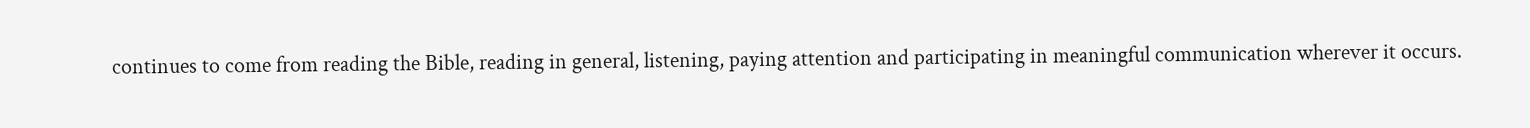continues to come from reading the Bible, reading in general, listening, paying attention and participating in meaningful communication wherever it occurs.